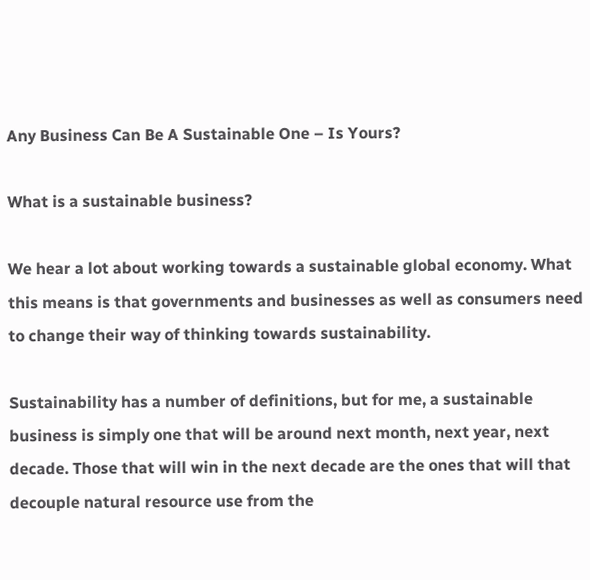Any Business Can Be A Sustainable One – Is Yours?

What is a sustainable business?

We hear a lot about working towards a sustainable global economy. What this means is that governments and businesses as well as consumers need to change their way of thinking towards sustainability.

Sustainability has a number of definitions, but for me, a sustainable business is simply one that will be around next month, next year, next decade. Those that will win in the next decade are the ones that will that decouple natural resource use from the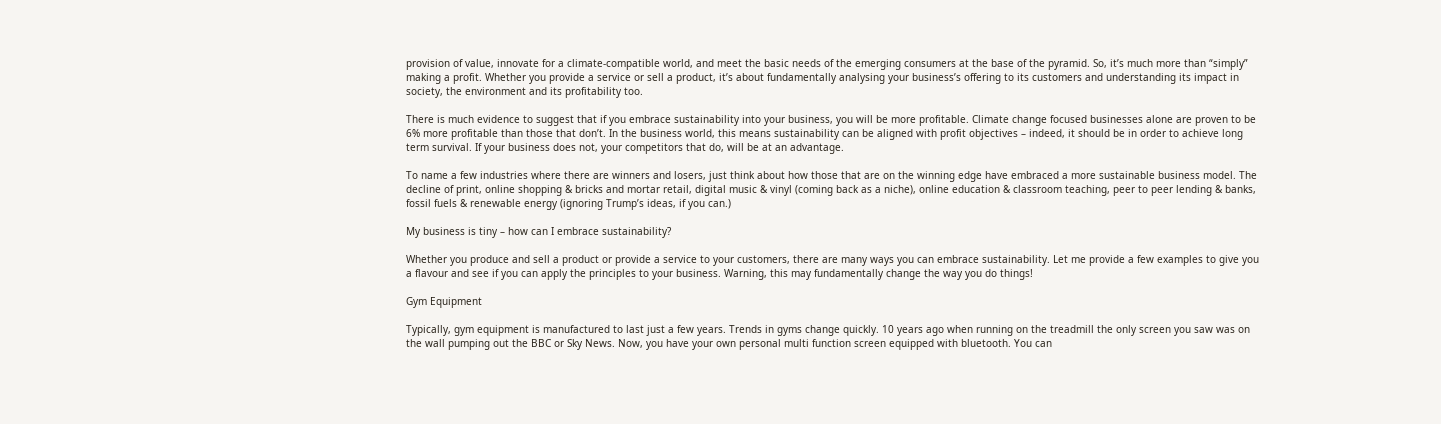provision of value, innovate for a climate-compatible world, and meet the basic needs of the emerging consumers at the base of the pyramid. So, it’s much more than “simply” making a profit. Whether you provide a service or sell a product, it’s about fundamentally analysing your business’s offering to its customers and understanding its impact in society, the environment and its profitability too.

There is much evidence to suggest that if you embrace sustainability into your business, you will be more profitable. Climate change focused businesses alone are proven to be 6% more profitable than those that don’t. In the business world, this means sustainability can be aligned with profit objectives – indeed, it should be in order to achieve long term survival. If your business does not, your competitors that do, will be at an advantage.

To name a few industries where there are winners and losers, just think about how those that are on the winning edge have embraced a more sustainable business model. The decline of print, online shopping & bricks and mortar retail, digital music & vinyl (coming back as a niche), online education & classroom teaching, peer to peer lending & banks, fossil fuels & renewable energy (ignoring Trump’s ideas, if you can.)

My business is tiny – how can I embrace sustainability?

Whether you produce and sell a product or provide a service to your customers, there are many ways you can embrace sustainability. Let me provide a few examples to give you a flavour and see if you can apply the principles to your business. Warning, this may fundamentally change the way you do things!

Gym Equipment

Typically, gym equipment is manufactured to last just a few years. Trends in gyms change quickly. 10 years ago when running on the treadmill the only screen you saw was on the wall pumping out the BBC or Sky News. Now, you have your own personal multi function screen equipped with bluetooth. You can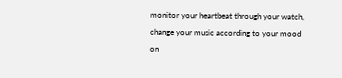monitor your heartbeat through your watch, change your music according to your mood on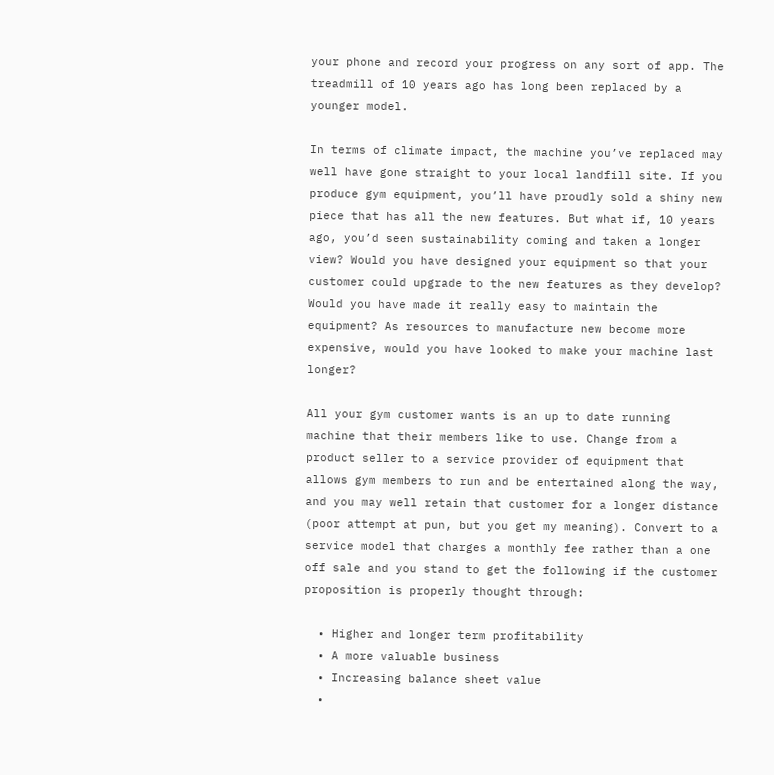your phone and record your progress on any sort of app. The treadmill of 10 years ago has long been replaced by a younger model.

In terms of climate impact, the machine you’ve replaced may well have gone straight to your local landfill site. If you produce gym equipment, you’ll have proudly sold a shiny new piece that has all the new features. But what if, 10 years ago, you’d seen sustainability coming and taken a longer view? Would you have designed your equipment so that your customer could upgrade to the new features as they develop? Would you have made it really easy to maintain the equipment? As resources to manufacture new become more expensive, would you have looked to make your machine last longer?

All your gym customer wants is an up to date running machine that their members like to use. Change from a product seller to a service provider of equipment that allows gym members to run and be entertained along the way, and you may well retain that customer for a longer distance (poor attempt at pun, but you get my meaning). Convert to a service model that charges a monthly fee rather than a one off sale and you stand to get the following if the customer proposition is properly thought through:

  • Higher and longer term profitability
  • A more valuable business
  • Increasing balance sheet value
  •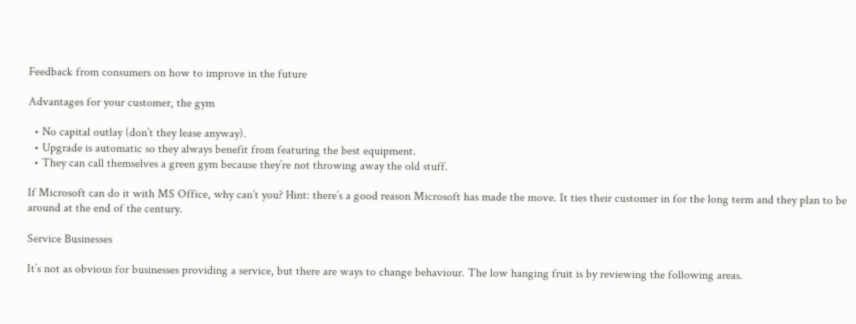Feedback from consumers on how to improve in the future

Advantages for your customer, the gym

  • No capital outlay (don’t they lease anyway).
  • Upgrade is automatic so they always benefit from featuring the best equipment.
  • They can call themselves a green gym because they’re not throwing away the old stuff.

If Microsoft can do it with MS Office, why can’t you? Hint: there’s a good reason Microsoft has made the move. It ties their customer in for the long term and they plan to be around at the end of the century.

Service Businesses

It’s not as obvious for businesses providing a service, but there are ways to change behaviour. The low hanging fruit is by reviewing the following areas.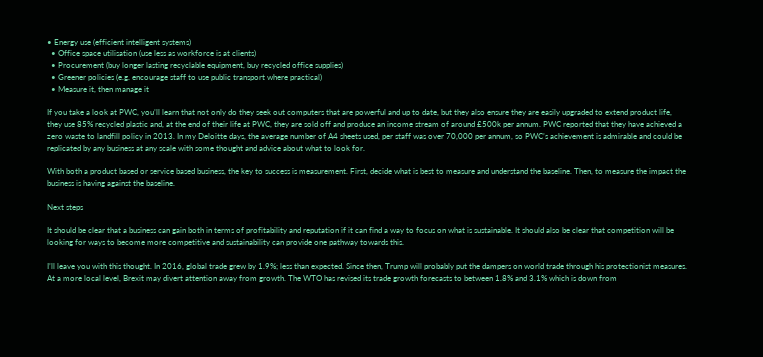• Energy use (efficient intelligent systems)
  • Office space utilisation (use less as workforce is at clients)
  • Procurement (buy longer lasting recyclable equipment, buy recycled office supplies)
  • Greener policies (e.g. encourage staff to use public transport where practical)
  • Measure it, then manage it

If you take a look at PWC, you’ll learn that not only do they seek out computers that are powerful and up to date, but they also ensure they are easily upgraded to extend product life, they use 85% recycled plastic and, at the end of their life at PWC, they are sold off and produce an income stream of around £500k per annum. PWC reported that they have achieved a zero waste to landfill policy in 2013. In my Deloitte days, the average number of A4 sheets used, per staff was over 70,000 per annum, so PWC’s achievement is admirable and could be replicated by any business at any scale with some thought and advice about what to look for.

With both a product based or service based business, the key to success is measurement. First, decide what is best to measure and understand the baseline. Then, to measure the impact the business is having against the baseline.

Next steps

It should be clear that a business can gain both in terms of profitability and reputation if it can find a way to focus on what is sustainable. It should also be clear that competition will be looking for ways to become more competitive and sustainability can provide one pathway towards this.

I’ll leave you with this thought. In 2016, global trade grew by 1.9%; less than expected. Since then, Trump will probably put the dampers on world trade through his protectionist measures. At a more local level, Brexit may divert attention away from growth. The WTO has revised its trade growth forecasts to between 1.8% and 3.1% which is down from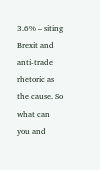3.6% – siting Brexit and anti-trade rhetoric as the cause. So what can you and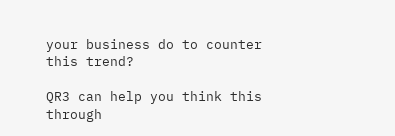your business do to counter this trend?

QR3 can help you think this through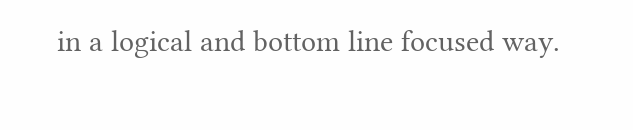in a logical and bottom line focused way.